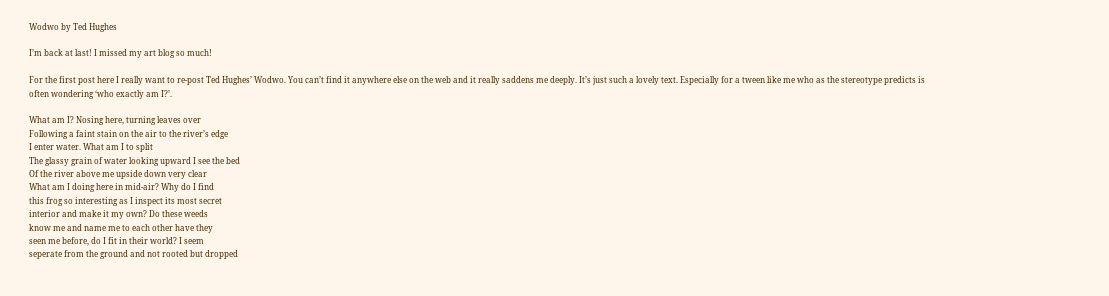Wodwo by Ted Hughes

I’m back at last! I missed my art blog so much!

For the first post here I really want to re-post Ted Hughes’ Wodwo. You can’t find it anywhere else on the web and it really saddens me deeply. It’s just such a lovely text. Especially for a tween like me who as the stereotype predicts is often wondering ‘who exactly am I?’.

What am I? Nosing here, turning leaves over
Following a faint stain on the air to the river’s edge
I enter water. What am I to split
The glassy grain of water looking upward I see the bed
Of the river above me upside down very clear
What am I doing here in mid-air? Why do I find
this frog so interesting as I inspect its most secret
interior and make it my own? Do these weeds
know me and name me to each other have they
seen me before, do I fit in their world? I seem
seperate from the ground and not rooted but dropped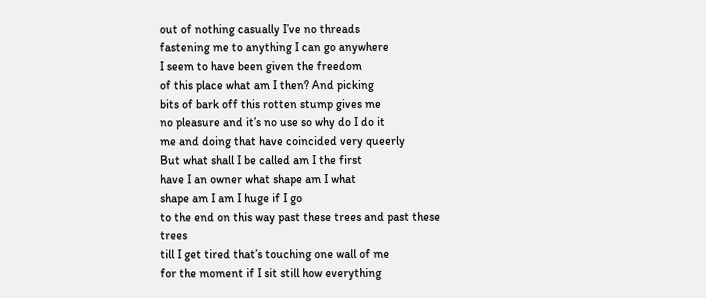out of nothing casually I’ve no threads
fastening me to anything I can go anywhere
I seem to have been given the freedom
of this place what am I then? And picking
bits of bark off this rotten stump gives me
no pleasure and it’s no use so why do I do it
me and doing that have coincided very queerly
But what shall I be called am I the first
have I an owner what shape am I what
shape am I am I huge if I go
to the end on this way past these trees and past these trees
till I get tired that’s touching one wall of me
for the moment if I sit still how everything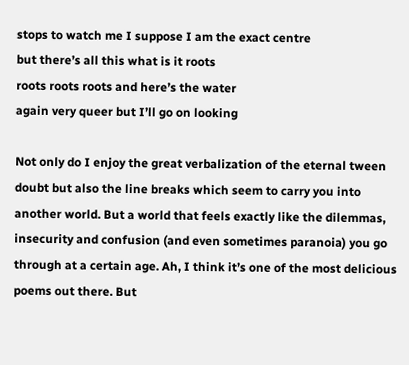stops to watch me I suppose I am the exact centre
but there’s all this what is it roots
roots roots roots and here’s the water
again very queer but I’ll go on looking

Not only do I enjoy the great verbalization of the eternal tween doubt but also the line breaks which seem to carry you into another world. But a world that feels exactly like the dilemmas, insecurity and confusion (and even sometimes paranoia) you go through at a certain age. Ah, I think it’s one of the most delicious poems out there. But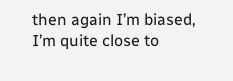then again I’m biased, I’m quite close to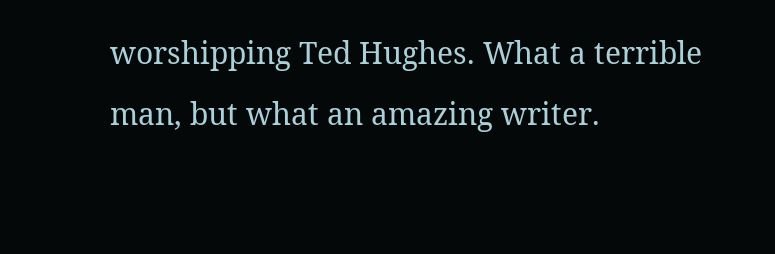worshipping Ted Hughes. What a terrible man, but what an amazing writer.